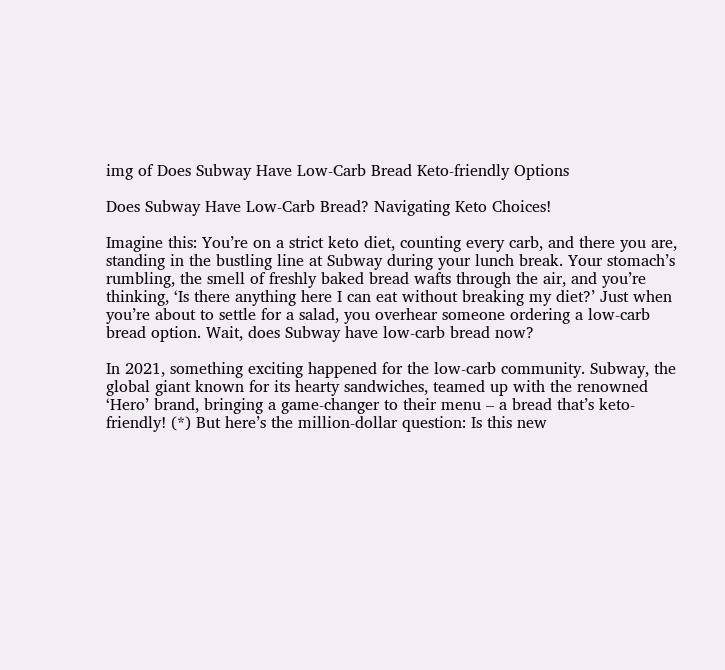img of Does Subway Have Low-Carb Bread Keto-friendly Options

Does Subway Have Low-Carb Bread? Navigating Keto Choices!

Imagine this: You’re on a strict keto diet, counting every carb, and there you are, standing in the bustling line at Subway during your lunch break. Your stomach’s rumbling, the smell of freshly baked bread wafts through the air, and you’re thinking, ‘Is there anything here I can eat without breaking my diet?’ Just when you’re about to settle for a salad, you overhear someone ordering a low-carb bread option. Wait, does Subway have low-carb bread now?

In 2021, something exciting happened for the low-carb community. Subway, the global giant known for its hearty sandwiches, teamed up with the renowned ‘Hero’ brand, bringing a game-changer to their menu – a bread that’s keto-friendly! (*) But here’s the million-dollar question: Is this new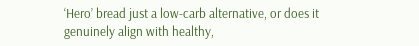‘Hero’ bread just a low-carb alternative, or does it genuinely align with healthy,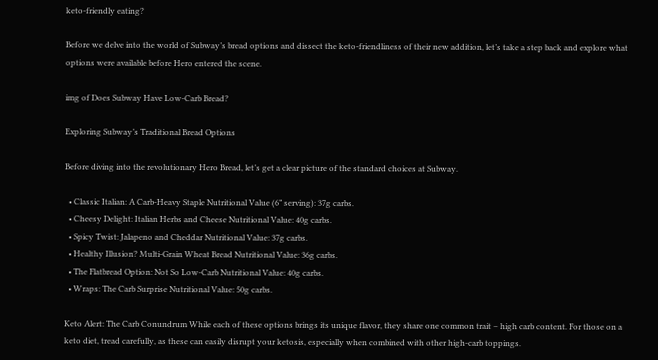keto-friendly eating?

Before we delve into the world of Subway’s bread options and dissect the keto-friendliness of their new addition, let’s take a step back and explore what options were available before Hero entered the scene.

img of Does Subway Have Low-Carb Bread?

Exploring Subway’s Traditional Bread Options

Before diving into the revolutionary Hero Bread, let’s get a clear picture of the standard choices at Subway.

  • Classic Italian: A Carb-Heavy Staple Nutritional Value (6” serving): 37g carbs.
  • Cheesy Delight: Italian Herbs and Cheese Nutritional Value: 40g carbs.
  • Spicy Twist: Jalapeno and Cheddar Nutritional Value: 37g carbs.
  • Healthy Illusion? Multi-Grain Wheat Bread Nutritional Value: 36g carbs.
  • The Flatbread Option: Not So Low-Carb Nutritional Value: 40g carbs.
  • Wraps: The Carb Surprise Nutritional Value: 50g carbs.

Keto Alert: The Carb Conundrum While each of these options brings its unique flavor, they share one common trait – high carb content. For those on a keto diet, tread carefully, as these can easily disrupt your ketosis, especially when combined with other high-carb toppings.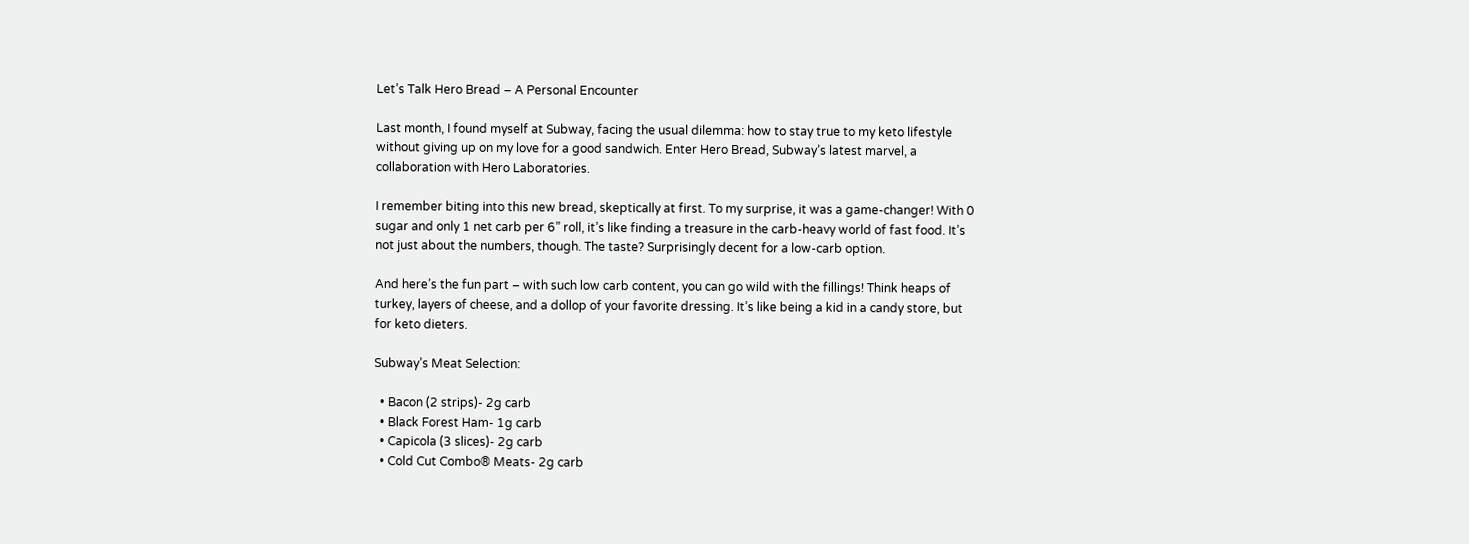Let’s Talk Hero Bread – A Personal Encounter

Last month, I found myself at Subway, facing the usual dilemma: how to stay true to my keto lifestyle without giving up on my love for a good sandwich. Enter Hero Bread, Subway’s latest marvel, a collaboration with Hero Laboratories.

I remember biting into this new bread, skeptically at first. To my surprise, it was a game-changer! With 0 sugar and only 1 net carb per 6” roll, it’s like finding a treasure in the carb-heavy world of fast food. It’s not just about the numbers, though. The taste? Surprisingly decent for a low-carb option.

And here’s the fun part – with such low carb content, you can go wild with the fillings! Think heaps of turkey, layers of cheese, and a dollop of your favorite dressing. It’s like being a kid in a candy store, but for keto dieters.

Subway’s Meat Selection:

  • Bacon (2 strips)- 2g carb
  • Black Forest Ham- 1g carb
  • Capicola (3 slices)- 2g carb
  • Cold Cut Combo® Meats- 2g carb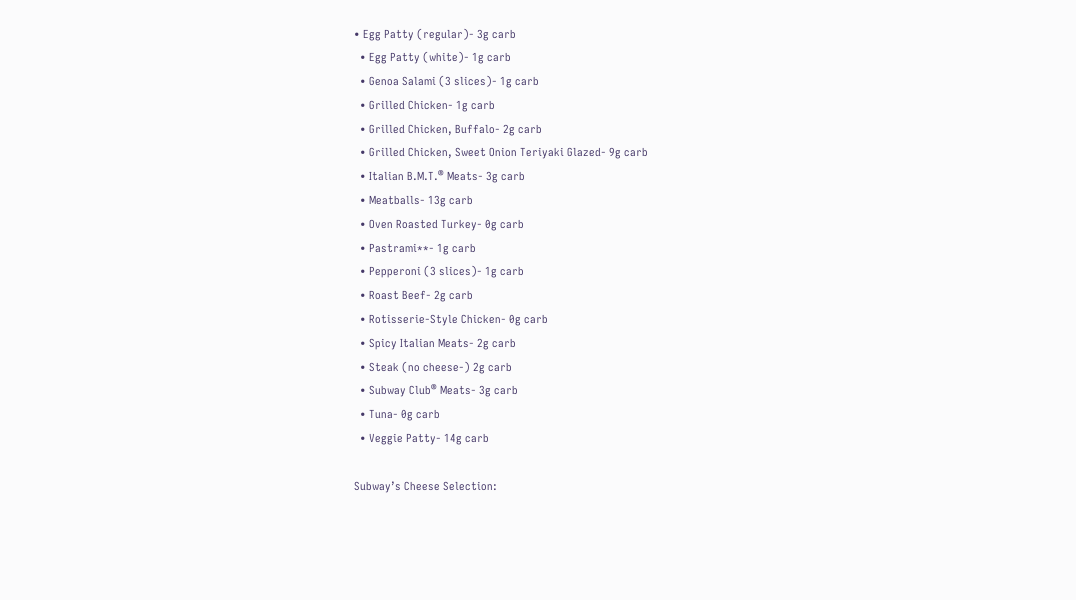• Egg Patty (regular)- 3g carb
  • Egg Patty (white)- 1g carb
  • Genoa Salami (3 slices)- 1g carb
  • Grilled Chicken- 1g carb
  • Grilled Chicken, Buffalo- 2g carb
  • Grilled Chicken, Sweet Onion Teriyaki Glazed- 9g carb
  • Italian B.M.T.® Meats- 3g carb
  • Meatballs- 13g carb
  • Oven Roasted Turkey- 0g carb
  • Pastrami**- 1g carb
  • Pepperoni (3 slices)- 1g carb
  • Roast Beef- 2g carb
  • Rotisserie-Style Chicken- 0g carb
  • Spicy Italian Meats- 2g carb
  • Steak (no cheese-) 2g carb
  • Subway Club® Meats- 3g carb
  • Tuna- 0g carb
  • Veggie Patty- 14g carb

Subway’s Cheese Selection: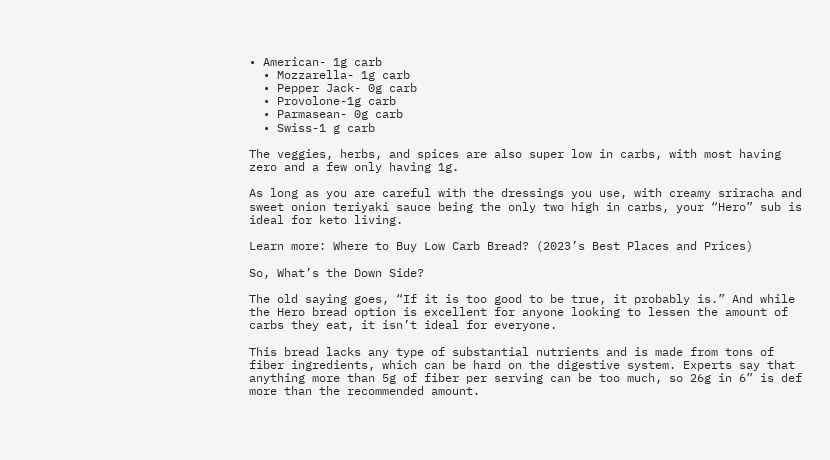• American- 1g carb
  • Mozzarella- 1g carb
  • Pepper Jack- 0g carb
  • Provolone-1g carb
  • Parmasean- 0g carb
  • Swiss-1 g carb

The veggies, herbs, and spices are also super low in carbs, with most having zero and a few only having 1g.

As long as you are careful with the dressings you use, with creamy sriracha and sweet onion teriyaki sauce being the only two high in carbs, your “Hero” sub is ideal for keto living.

Learn more: Where to Buy Low Carb Bread? (2023’s Best Places and Prices)

So, What’s the Down Side?

The old saying goes, “If it is too good to be true, it probably is.” And while the Hero bread option is excellent for anyone looking to lessen the amount of carbs they eat, it isn’t ideal for everyone.

This bread lacks any type of substantial nutrients and is made from tons of fiber ingredients, which can be hard on the digestive system. Experts say that anything more than 5g of fiber per serving can be too much, so 26g in 6” is def more than the recommended amount.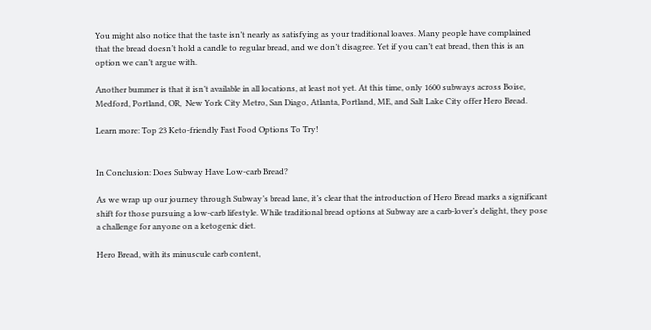You might also notice that the taste isn’t nearly as satisfying as your traditional loaves. Many people have complained that the bread doesn’t hold a candle to regular bread, and we don’t disagree. Yet if you can’t eat bread, then this is an option we can’t argue with.

Another bummer is that it isn’t available in all locations, at least not yet. At this time, only 1600 subways across Boise, Medford, Portland, OR,  New York City Metro, San Diago, Atlanta, Portland, ME, and Salt Lake City offer Hero Bread.

Learn more: Top 23 Keto-friendly Fast Food Options To Try!


In Conclusion: Does Subway Have Low-carb Bread?

As we wrap up our journey through Subway’s bread lane, it’s clear that the introduction of Hero Bread marks a significant shift for those pursuing a low-carb lifestyle. While traditional bread options at Subway are a carb-lover’s delight, they pose a challenge for anyone on a ketogenic diet.

Hero Bread, with its minuscule carb content,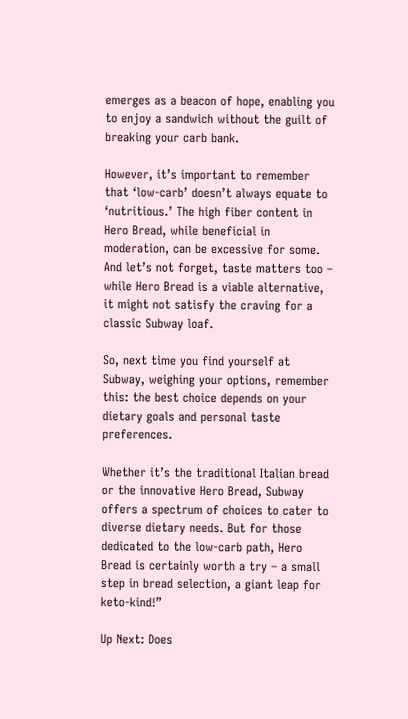emerges as a beacon of hope, enabling you to enjoy a sandwich without the guilt of breaking your carb bank.

However, it’s important to remember that ‘low-carb’ doesn’t always equate to ‘nutritious.’ The high fiber content in Hero Bread, while beneficial in moderation, can be excessive for some. And let’s not forget, taste matters too – while Hero Bread is a viable alternative, it might not satisfy the craving for a classic Subway loaf.

So, next time you find yourself at Subway, weighing your options, remember this: the best choice depends on your dietary goals and personal taste preferences.

Whether it’s the traditional Italian bread or the innovative Hero Bread, Subway offers a spectrum of choices to cater to diverse dietary needs. But for those dedicated to the low-carb path, Hero Bread is certainly worth a try – a small step in bread selection, a giant leap for keto-kind!”

Up Next: Does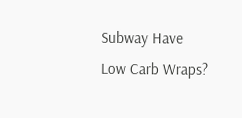Subway Have Low Carb Wraps?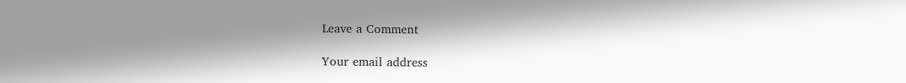Leave a Comment

Your email address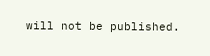will not be published.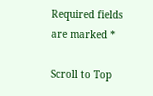Required fields are marked *

Scroll to Top